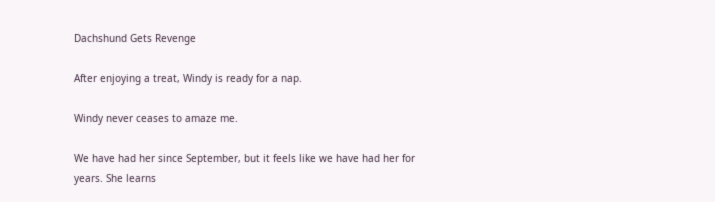Dachshund Gets Revenge

After enjoying a treat, Windy is ready for a nap.

Windy never ceases to amaze me.

We have had her since September, but it feels like we have had her for years. She learns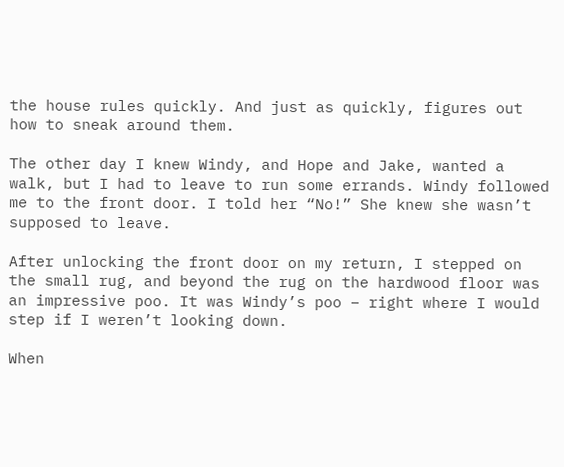the house rules quickly. And just as quickly, figures out how to sneak around them.

The other day I knew Windy, and Hope and Jake, wanted a walk, but I had to leave to run some errands. Windy followed me to the front door. I told her “No!” She knew she wasn’t supposed to leave.

After unlocking the front door on my return, I stepped on the small rug, and beyond the rug on the hardwood floor was an impressive poo. It was Windy’s poo – right where I would step if I weren’t looking down.

When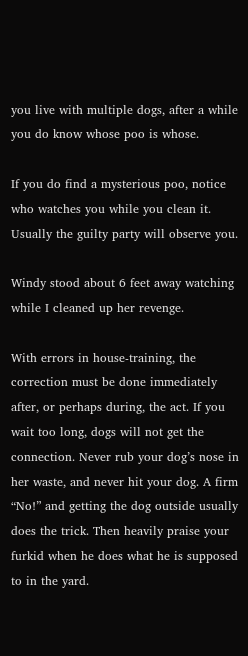you live with multiple dogs, after a while you do know whose poo is whose.

If you do find a mysterious poo, notice who watches you while you clean it. Usually the guilty party will observe you.

Windy stood about 6 feet away watching while I cleaned up her revenge.

With errors in house-training, the correction must be done immediately after, or perhaps during, the act. If you wait too long, dogs will not get the connection. Never rub your dog’s nose in her waste, and never hit your dog. A firm “No!” and getting the dog outside usually does the trick. Then heavily praise your furkid when he does what he is supposed to in the yard.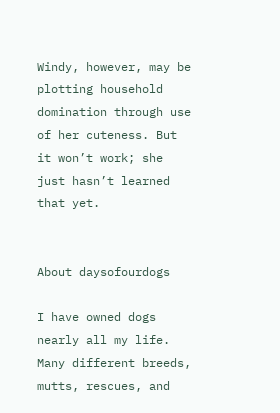Windy, however, may be plotting household domination through use of her cuteness. But it won’t work; she just hasn’t learned that yet.


About daysofourdogs

I have owned dogs nearly all my life. Many different breeds, mutts, rescues, and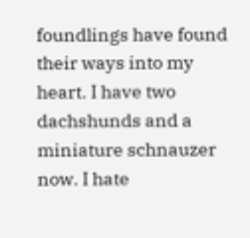foundlings have found their ways into my heart. I have two dachshunds and a miniature schnauzer now. I hate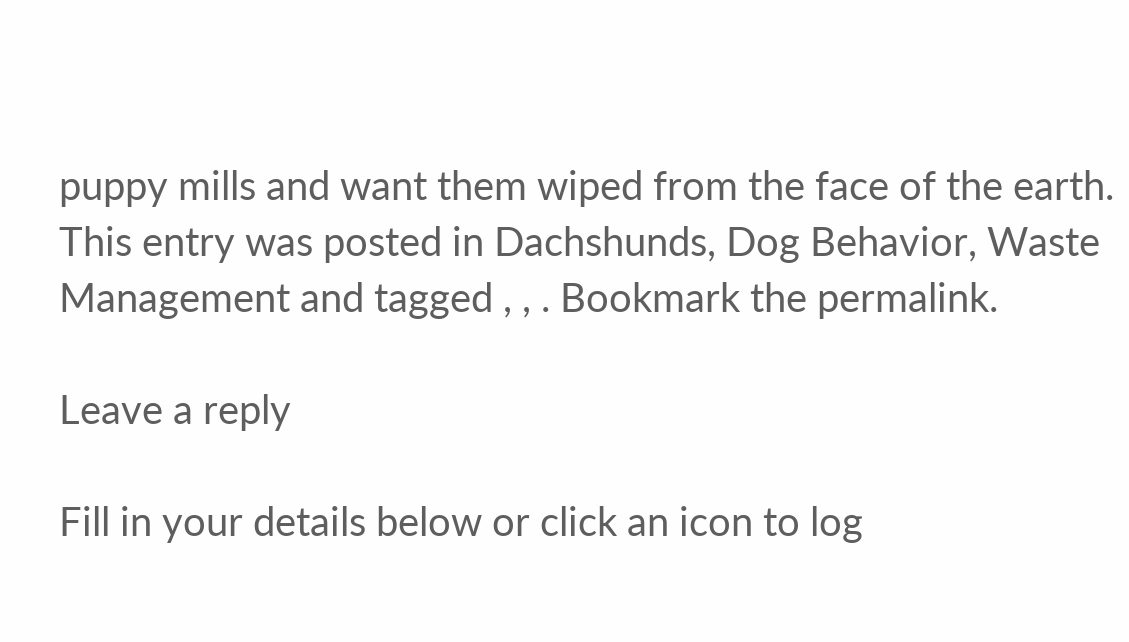puppy mills and want them wiped from the face of the earth.
This entry was posted in Dachshunds, Dog Behavior, Waste Management and tagged , , . Bookmark the permalink.

Leave a reply

Fill in your details below or click an icon to log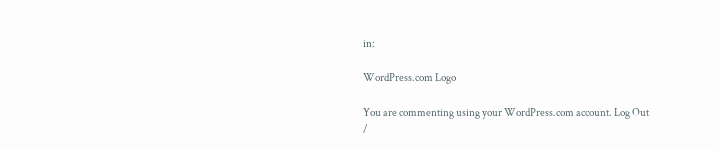in:

WordPress.com Logo

You are commenting using your WordPress.com account. Log Out /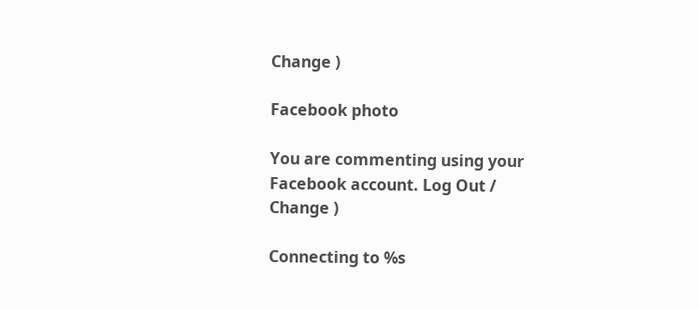Change )

Facebook photo

You are commenting using your Facebook account. Log Out /  Change )

Connecting to %s